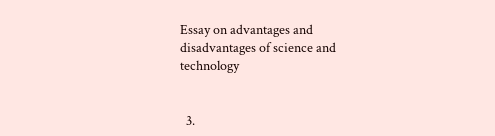Essay on advantages and disadvantages of science and technology


  3.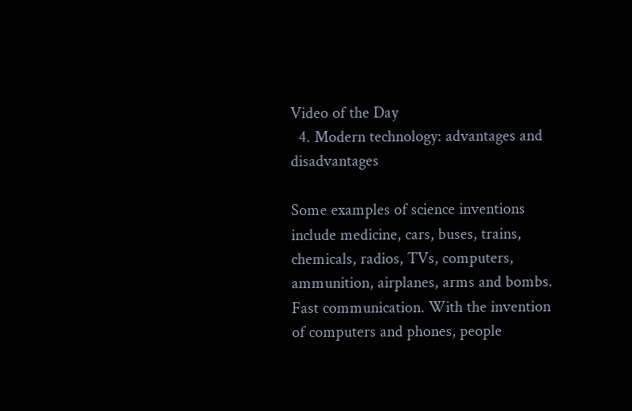Video of the Day
  4. Modern technology: advantages and disadvantages

Some examples of science inventions include medicine, cars, buses, trains, chemicals, radios, TVs, computers, ammunition, airplanes, arms and bombs. Fast communication. With the invention of computers and phones, people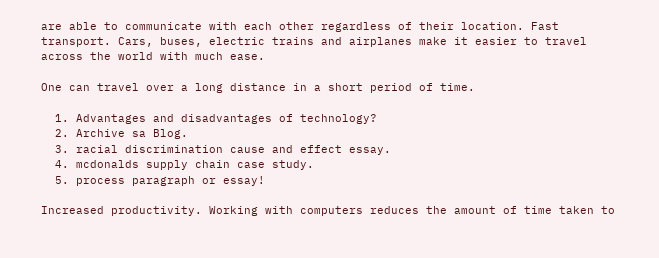are able to communicate with each other regardless of their location. Fast transport. Cars, buses, electric trains and airplanes make it easier to travel across the world with much ease.

One can travel over a long distance in a short period of time.

  1. Advantages and disadvantages of technology?
  2. Archive sa Blog.
  3. racial discrimination cause and effect essay.
  4. mcdonalds supply chain case study.
  5. process paragraph or essay!

Increased productivity. Working with computers reduces the amount of time taken to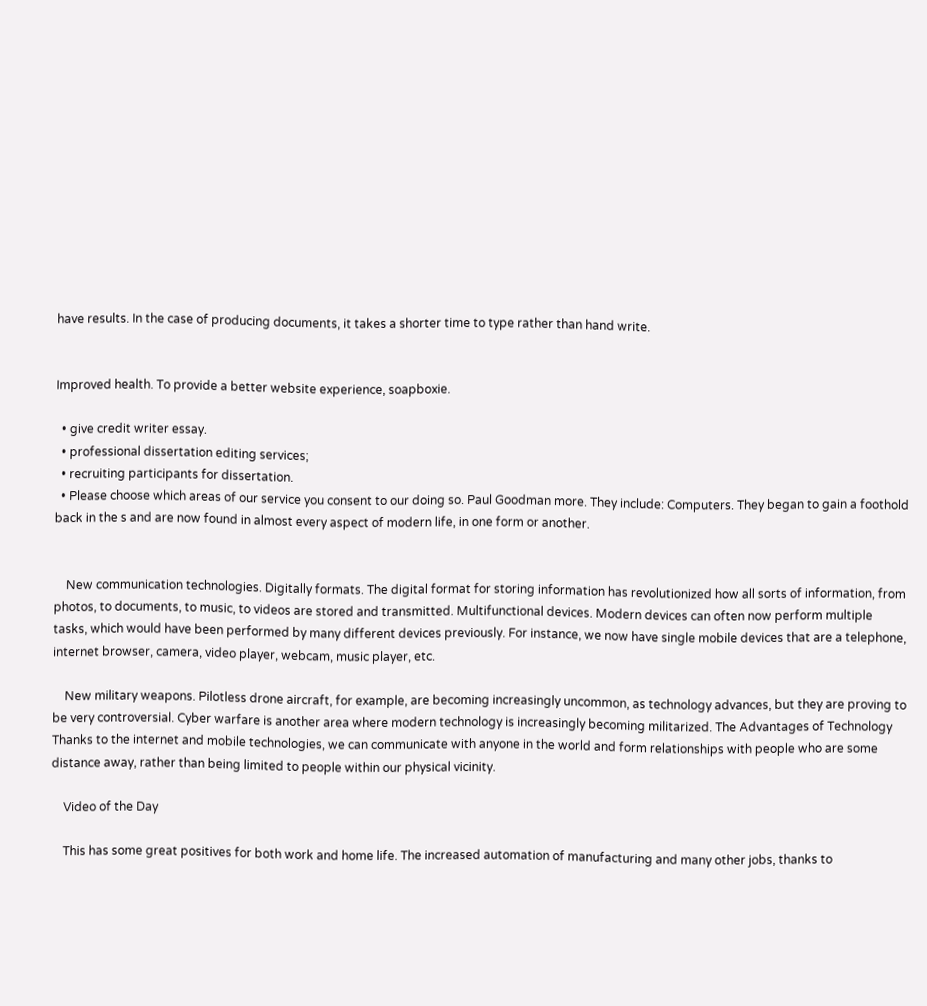have results. In the case of producing documents, it takes a shorter time to type rather than hand write.


Improved health. To provide a better website experience, soapboxie.

  • give credit writer essay.
  • professional dissertation editing services;
  • recruiting participants for dissertation.
  • Please choose which areas of our service you consent to our doing so. Paul Goodman more. They include: Computers. They began to gain a foothold back in the s and are now found in almost every aspect of modern life, in one form or another.


    New communication technologies. Digitally formats. The digital format for storing information has revolutionized how all sorts of information, from photos, to documents, to music, to videos are stored and transmitted. Multifunctional devices. Modern devices can often now perform multiple tasks, which would have been performed by many different devices previously. For instance, we now have single mobile devices that are a telephone, internet browser, camera, video player, webcam, music player, etc.

    New military weapons. Pilotless drone aircraft, for example, are becoming increasingly uncommon, as technology advances, but they are proving to be very controversial. Cyber warfare is another area where modern technology is increasingly becoming militarized. The Advantages of Technology Thanks to the internet and mobile technologies, we can communicate with anyone in the world and form relationships with people who are some distance away, rather than being limited to people within our physical vicinity.

    Video of the Day

    This has some great positives for both work and home life. The increased automation of manufacturing and many other jobs, thanks to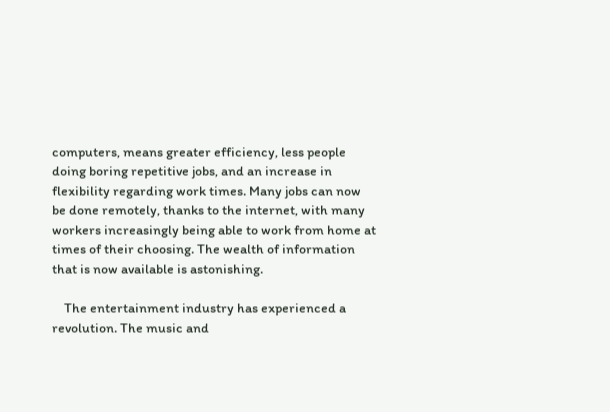computers, means greater efficiency, less people doing boring repetitive jobs, and an increase in flexibility regarding work times. Many jobs can now be done remotely, thanks to the internet, with many workers increasingly being able to work from home at times of their choosing. The wealth of information that is now available is astonishing.

    The entertainment industry has experienced a revolution. The music and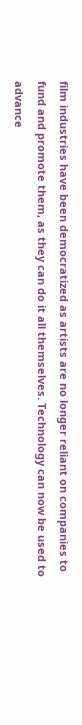film industries have been democratized as artists are no longer reliant on companies to fund and promote them, as they can do it all themselves. Technology can now be used to advance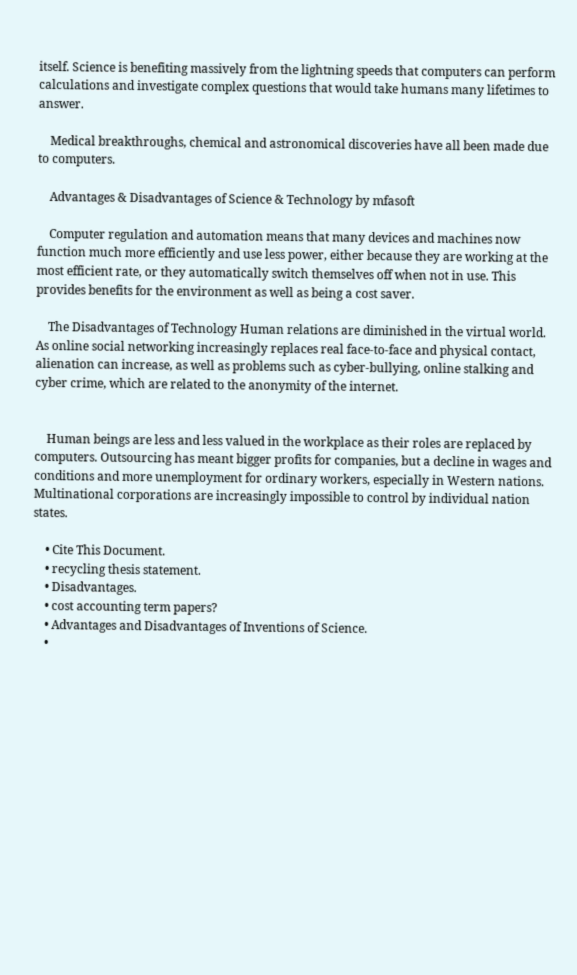itself. Science is benefiting massively from the lightning speeds that computers can perform calculations and investigate complex questions that would take humans many lifetimes to answer.

    Medical breakthroughs, chemical and astronomical discoveries have all been made due to computers.

    Advantages & Disadvantages of Science & Technology by mfasoft

    Computer regulation and automation means that many devices and machines now function much more efficiently and use less power, either because they are working at the most efficient rate, or they automatically switch themselves off when not in use. This provides benefits for the environment as well as being a cost saver.

    The Disadvantages of Technology Human relations are diminished in the virtual world. As online social networking increasingly replaces real face-to-face and physical contact, alienation can increase, as well as problems such as cyber-bullying, online stalking and cyber crime, which are related to the anonymity of the internet.


    Human beings are less and less valued in the workplace as their roles are replaced by computers. Outsourcing has meant bigger profits for companies, but a decline in wages and conditions and more unemployment for ordinary workers, especially in Western nations. Multinational corporations are increasingly impossible to control by individual nation states.

    • Cite This Document.
    • recycling thesis statement.
    • Disadvantages.
    • cost accounting term papers?
    • Advantages and Disadvantages of Inventions of Science.
    •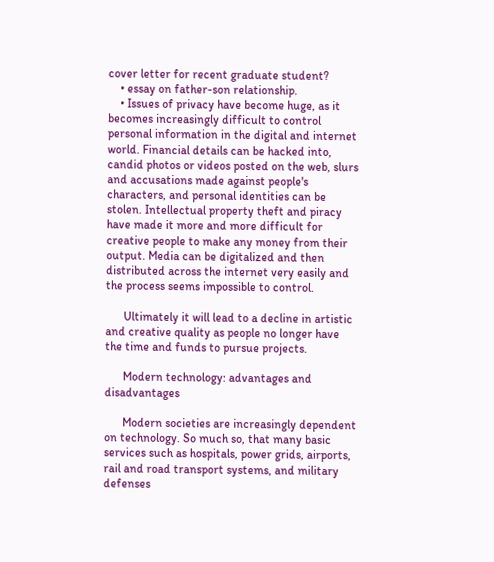cover letter for recent graduate student?
    • essay on father-son relationship.
    • Issues of privacy have become huge, as it becomes increasingly difficult to control personal information in the digital and internet world. Financial details can be hacked into, candid photos or videos posted on the web, slurs and accusations made against people's characters, and personal identities can be stolen. Intellectual property theft and piracy have made it more and more difficult for creative people to make any money from their output. Media can be digitalized and then distributed across the internet very easily and the process seems impossible to control.

      Ultimately it will lead to a decline in artistic and creative quality as people no longer have the time and funds to pursue projects.

      Modern technology: advantages and disadvantages

      Modern societies are increasingly dependent on technology. So much so, that many basic services such as hospitals, power grids, airports, rail and road transport systems, and military defenses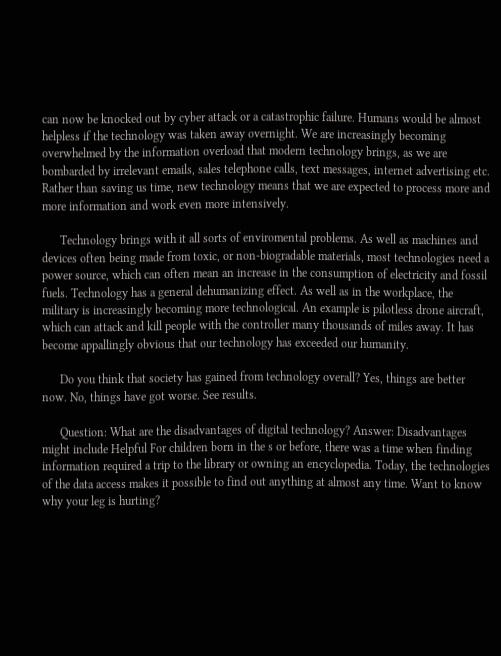can now be knocked out by cyber attack or a catastrophic failure. Humans would be almost helpless if the technology was taken away overnight. We are increasingly becoming overwhelmed by the information overload that modern technology brings, as we are bombarded by irrelevant emails, sales telephone calls, text messages, internet advertising etc. Rather than saving us time, new technology means that we are expected to process more and more information and work even more intensively.

      Technology brings with it all sorts of enviromental problems. As well as machines and devices often being made from toxic, or non-biogradable materials, most technologies need a power source, which can often mean an increase in the consumption of electricity and fossil fuels. Technology has a general dehumanizing effect. As well as in the workplace, the military is increasingly becoming more technological. An example is pilotless drone aircraft, which can attack and kill people with the controller many thousands of miles away. It has become appallingly obvious that our technology has exceeded our humanity.

      Do you think that society has gained from technology overall? Yes, things are better now. No, things have got worse. See results.

      Question: What are the disadvantages of digital technology? Answer: Disadvantages might include Helpful For children born in the s or before, there was a time when finding information required a trip to the library or owning an encyclopedia. Today, the technologies of the data access makes it possible to find out anything at almost any time. Want to know why your leg is hurting?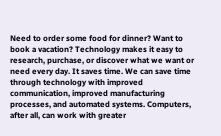Need to order some food for dinner? Want to book a vacation? Technology makes it easy to research, purchase, or discover what we want or need every day. It saves time. We can save time through technology with improved communication, improved manufacturing processes, and automated systems. Computers, after all, can work with greater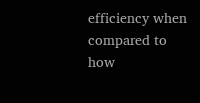efficiency when compared to how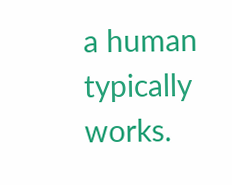a human typically works.